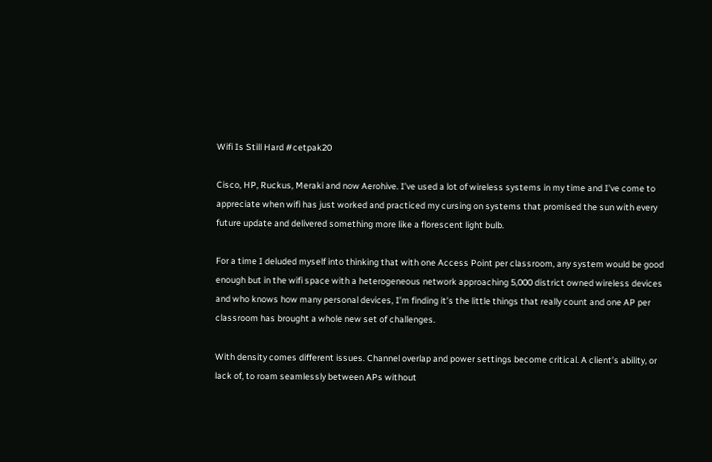Wifi Is Still Hard #cetpak20

Cisco, HP, Ruckus, Meraki and now Aerohive. I’ve used a lot of wireless systems in my time and I’ve come to appreciate when wifi has just worked and practiced my cursing on systems that promised the sun with every future update and delivered something more like a florescent light bulb.

For a time I deluded myself into thinking that with one Access Point per classroom, any system would be good enough but in the wifi space with a heterogeneous network approaching 5,000 district owned wireless devices and who knows how many personal devices, I’m finding it’s the little things that really count and one AP per classroom has brought a whole new set of challenges.

With density comes different issues. Channel overlap and power settings become critical. A client’s ability, or lack of, to roam seamlessly between APs without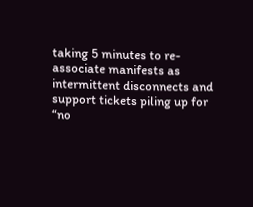taking 5 minutes to re-associate manifests as intermittent disconnects and support tickets piling up for “no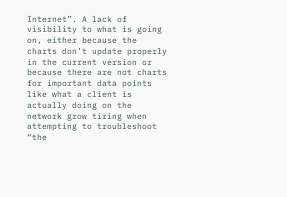Internet”. A lack of visibility to what is going on, either because the charts don’t update properly in the current version or because there are not charts for important data points like what a client is actually doing on the network grow tiring when attempting to troubleshoot “the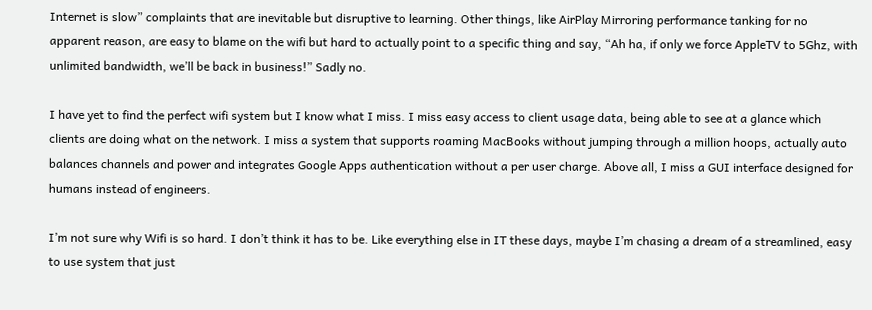Internet is slow” complaints that are inevitable but disruptive to learning. Other things, like AirPlay Mirroring performance tanking for no apparent reason, are easy to blame on the wifi but hard to actually point to a specific thing and say, “Ah ha, if only we force AppleTV to 5Ghz, with unlimited bandwidth, we’ll be back in business!” Sadly no.

I have yet to find the perfect wifi system but I know what I miss. I miss easy access to client usage data, being able to see at a glance which clients are doing what on the network. I miss a system that supports roaming MacBooks without jumping through a million hoops, actually auto balances channels and power and integrates Google Apps authentication without a per user charge. Above all, I miss a GUI interface designed for humans instead of engineers.

I’m not sure why Wifi is so hard. I don’t think it has to be. Like everything else in IT these days, maybe I’m chasing a dream of a streamlined, easy to use system that just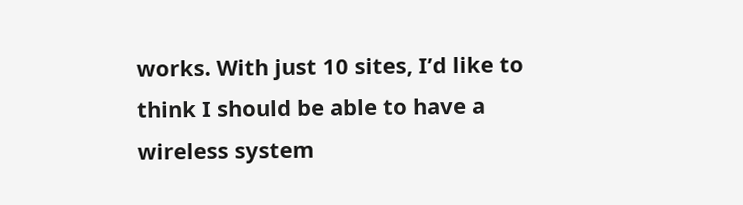works. With just 10 sites, I’d like to think I should be able to have a wireless system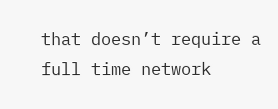that doesn’t require a full time network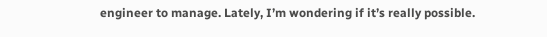engineer to manage. Lately, I’m wondering if it’s really possible.